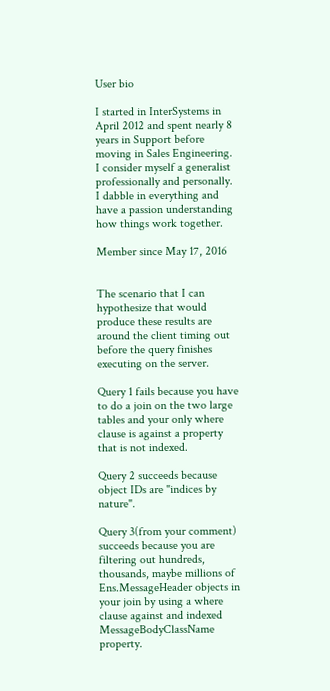User bio

I started in InterSystems in April 2012 and spent nearly 8 years in Support before moving in Sales Engineering.  I consider myself a generalist professionally and personally.  I dabble in everything and have a passion understanding how things work together.

Member since May 17, 2016


The scenario that I can hypothesize that would produce these results are around the client timing out before the query finishes executing on the server.

Query 1 fails because you have to do a join on the two large tables and your only where clause is against a property that is not indexed.

Query 2 succeeds because object IDs are "indices by nature".

Query 3(from your comment) succeeds because you are filtering out hundreds, thousands, maybe millions of Ens.MessageHeader objects in your join by using a where clause against and indexed MessageBodyClassName property.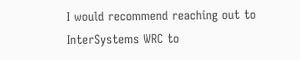I would recommend reaching out to InterSystems WRC to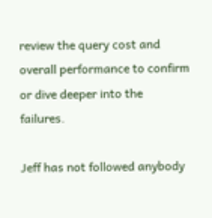review the query cost and overall performance to confirm or dive deeper into the failures.

Jeff has not followed anybody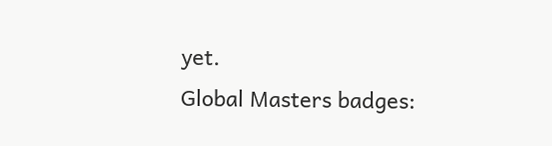yet.
Global Masters badges: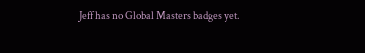Jeff has no Global Masters badges yet.